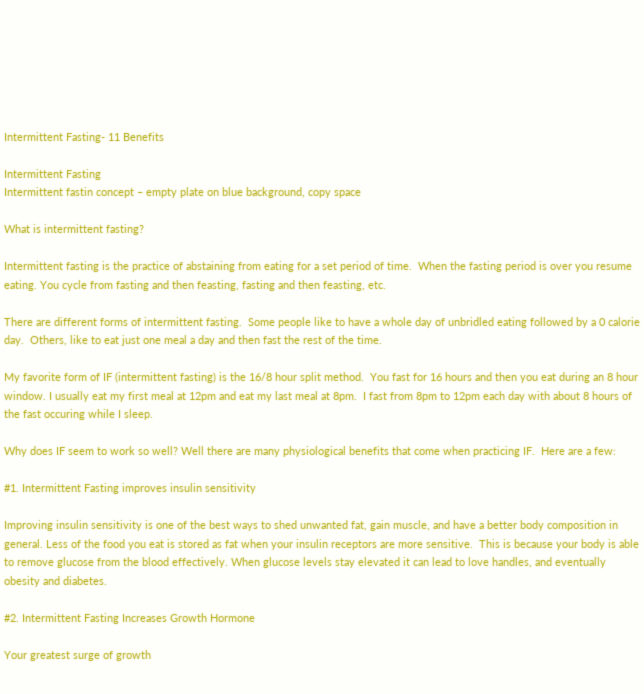Intermittent Fasting- 11 Benefits

Intermittent Fasting
Intermittent fastin concept – empty plate on blue background, copy space

What is intermittent fasting?

Intermittent fasting is the practice of abstaining from eating for a set period of time.  When the fasting period is over you resume eating. You cycle from fasting and then feasting, fasting and then feasting, etc.

There are different forms of intermittent fasting.  Some people like to have a whole day of unbridled eating followed by a 0 calorie day.  Others, like to eat just one meal a day and then fast the rest of the time.

My favorite form of IF (intermittent fasting) is the 16/8 hour split method.  You fast for 16 hours and then you eat during an 8 hour window. I usually eat my first meal at 12pm and eat my last meal at 8pm.  I fast from 8pm to 12pm each day with about 8 hours of the fast occuring while I sleep.

Why does IF seem to work so well? Well there are many physiological benefits that come when practicing IF.  Here are a few:

#1. Intermittent Fasting improves insulin sensitivity

Improving insulin sensitivity is one of the best ways to shed unwanted fat, gain muscle, and have a better body composition in general. Less of the food you eat is stored as fat when your insulin receptors are more sensitive.  This is because your body is able to remove glucose from the blood effectively. When glucose levels stay elevated it can lead to love handles, and eventually obesity and diabetes.

#2. Intermittent Fasting Increases Growth Hormone

Your greatest surge of growth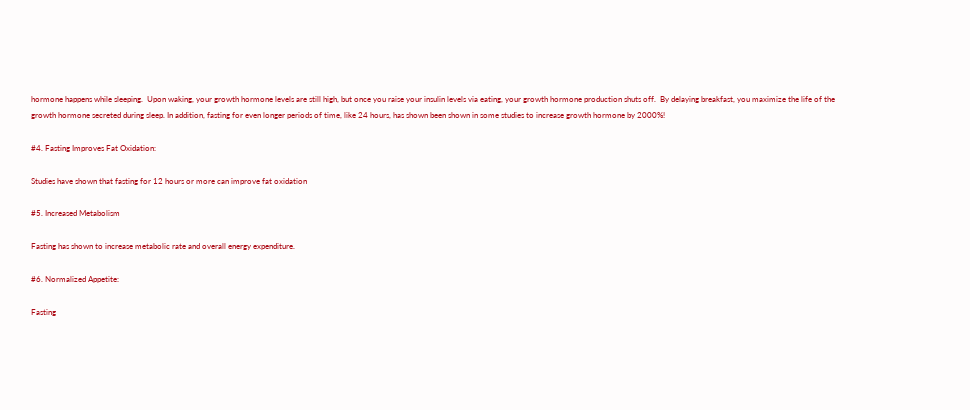hormone happens while sleeping.  Upon waking, your growth hormone levels are still high, but once you raise your insulin levels via eating, your growth hormone production shuts off.  By delaying breakfast, you maximize the life of the growth hormone secreted during sleep. In addition, fasting for even longer periods of time, like 24 hours, has shown been shown in some studies to increase growth hormone by 2000%!

#4. Fasting Improves Fat Oxidation:

Studies have shown that fasting for 12 hours or more can improve fat oxidation

#5. Increased Metabolism

Fasting has shown to increase metabolic rate and overall energy expenditure.

#6. Normalized Appetite:

Fasting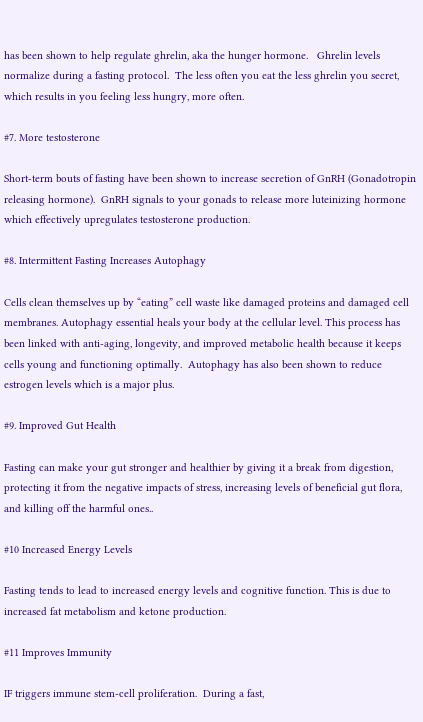has been shown to help regulate ghrelin, aka the hunger hormone.   Ghrelin levels normalize during a fasting protocol.  The less often you eat the less ghrelin you secret, which results in you feeling less hungry, more often.

#7. More testosterone

Short-term bouts of fasting have been shown to increase secretion of GnRH (Gonadotropin releasing hormone).  GnRH signals to your gonads to release more luteinizing hormone which effectively upregulates testosterone production.

#8. Intermittent Fasting Increases Autophagy

Cells clean themselves up by “eating” cell waste like damaged proteins and damaged cell membranes. Autophagy essential heals your body at the cellular level. This process has been linked with anti-aging, longevity, and improved metabolic health because it keeps cells young and functioning optimally.  Autophagy has also been shown to reduce estrogen levels which is a major plus.

#9. Improved Gut Health

Fasting can make your gut stronger and healthier by giving it a break from digestion, protecting it from the negative impacts of stress, increasing levels of beneficial gut flora, and killing off the harmful ones..

#10 Increased Energy Levels

Fasting tends to lead to increased energy levels and cognitive function. This is due to increased fat metabolism and ketone production.

#11 Improves Immunity

IF triggers immune stem-cell proliferation.  During a fast,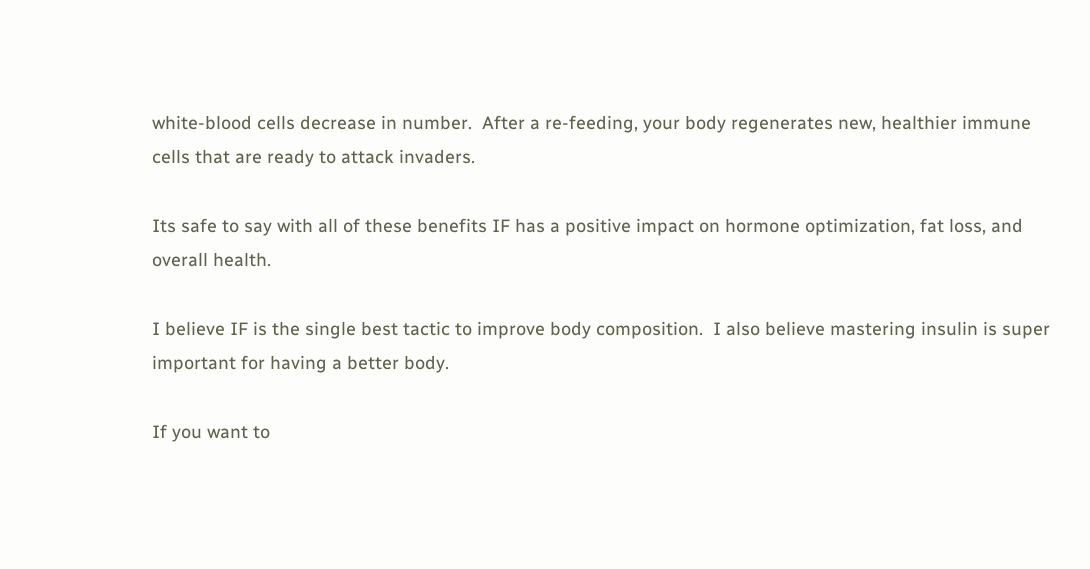white-blood cells decrease in number.  After a re-feeding, your body regenerates new, healthier immune cells that are ready to attack invaders.

Its safe to say with all of these benefits IF has a positive impact on hormone optimization, fat loss, and overall health.

I believe IF is the single best tactic to improve body composition.  I also believe mastering insulin is super important for having a better body.

If you want to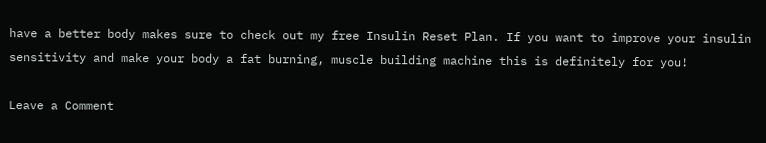have a better body makes sure to check out my free Insulin Reset Plan. If you want to improve your insulin sensitivity and make your body a fat burning, muscle building machine this is definitely for you!

Leave a Comment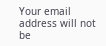Your email address will not be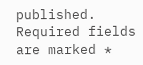published. Required fields are marked *